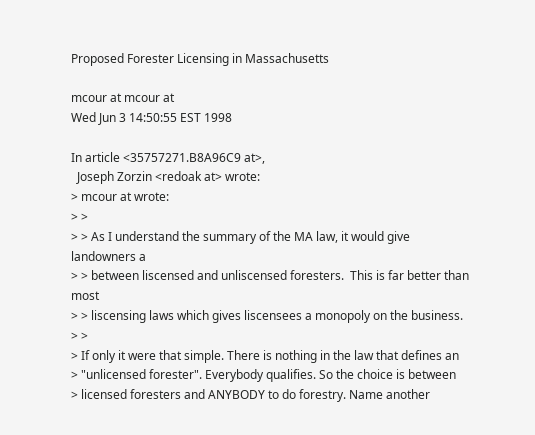Proposed Forester Licensing in Massachusetts

mcour at mcour at
Wed Jun 3 14:50:55 EST 1998

In article <35757271.B8A96C9 at>,
  Joseph Zorzin <redoak at> wrote:
> mcour at wrote:
> >
> > As I understand the summary of the MA law, it would give landowners a
> > between liscensed and unliscensed foresters.  This is far better than most
> > liscensing laws which gives liscensees a monopoly on the business.
> >
> If only it were that simple. There is nothing in the law that defines an
> "unlicensed forester". Everybody qualifies. So the choice is between
> licensed foresters and ANYBODY to do forestry. Name another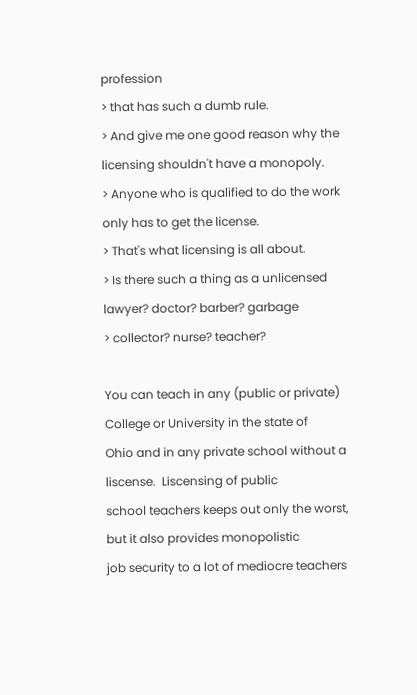profession
> that has such a dumb rule.
> And give me one good reason why the licensing shouldn't have a monopoly.
> Anyone who is qualified to do the work only has to get the license.
> That's what licensing is all about.
> Is there such a thing as a unlicensed lawyer? doctor? barber? garbage
> collector? nurse? teacher?

You can teach in any (public or private) College or University in the state of
Ohio and in any private school without a liscense.  Liscensing of public
school teachers keeps out only the worst, but it also provides monopolistic
job security to a lot of mediocre teachers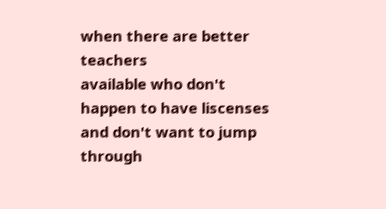when there are better teachers
available who don't happen to have liscenses and don't want to jump through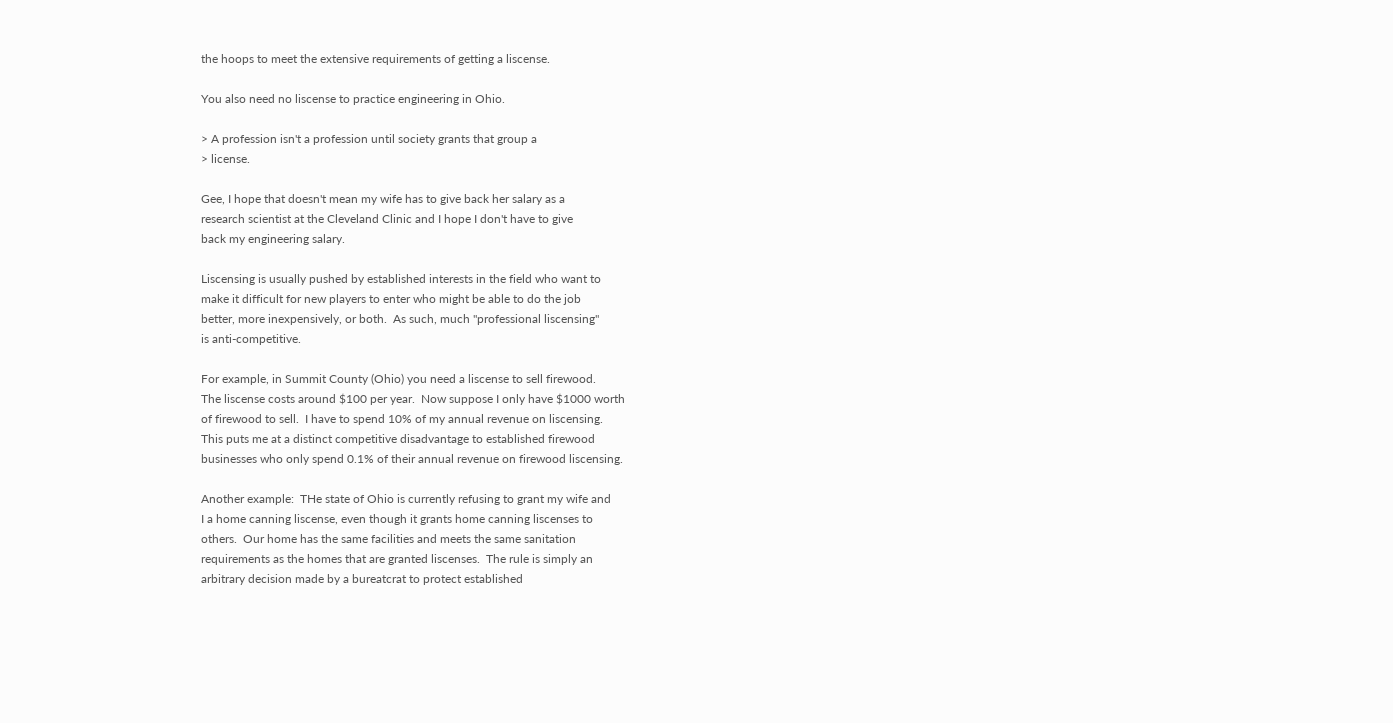the hoops to meet the extensive requirements of getting a liscense.

You also need no liscense to practice engineering in Ohio.

> A profession isn't a profession until society grants that group a
> license.

Gee, I hope that doesn't mean my wife has to give back her salary as a
research scientist at the Cleveland Clinic and I hope I don't have to give
back my engineering salary.

Liscensing is usually pushed by established interests in the field who want to
make it difficult for new players to enter who might be able to do the job
better, more inexpensively, or both.  As such, much "professional liscensing"
is anti-competitive.

For example, in Summit County (Ohio) you need a liscense to sell firewood.
The liscense costs around $100 per year.  Now suppose I only have $1000 worth
of firewood to sell.  I have to spend 10% of my annual revenue on liscensing.
This puts me at a distinct competitive disadvantage to established firewood
businesses who only spend 0.1% of their annual revenue on firewood liscensing.

Another example:  THe state of Ohio is currently refusing to grant my wife and
I a home canning liscense, even though it grants home canning liscenses to
others.  Our home has the same facilities and meets the same sanitation
requirements as the homes that are granted liscenses.  The rule is simply an
arbitrary decision made by a bureatcrat to protect established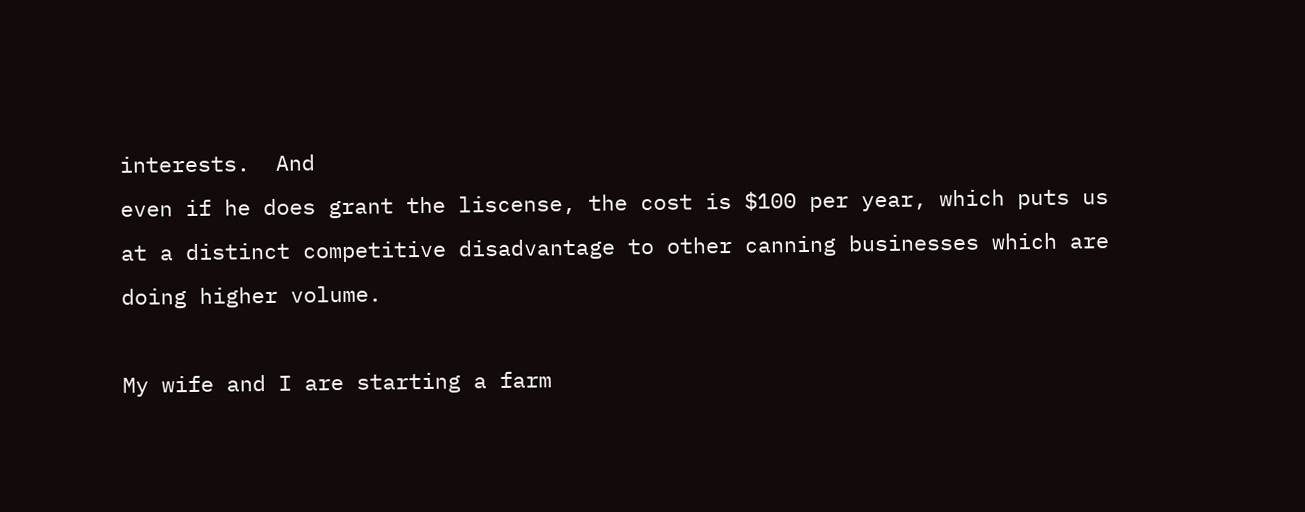interests.  And
even if he does grant the liscense, the cost is $100 per year, which puts us
at a distinct competitive disadvantage to other canning businesses which are
doing higher volume.

My wife and I are starting a farm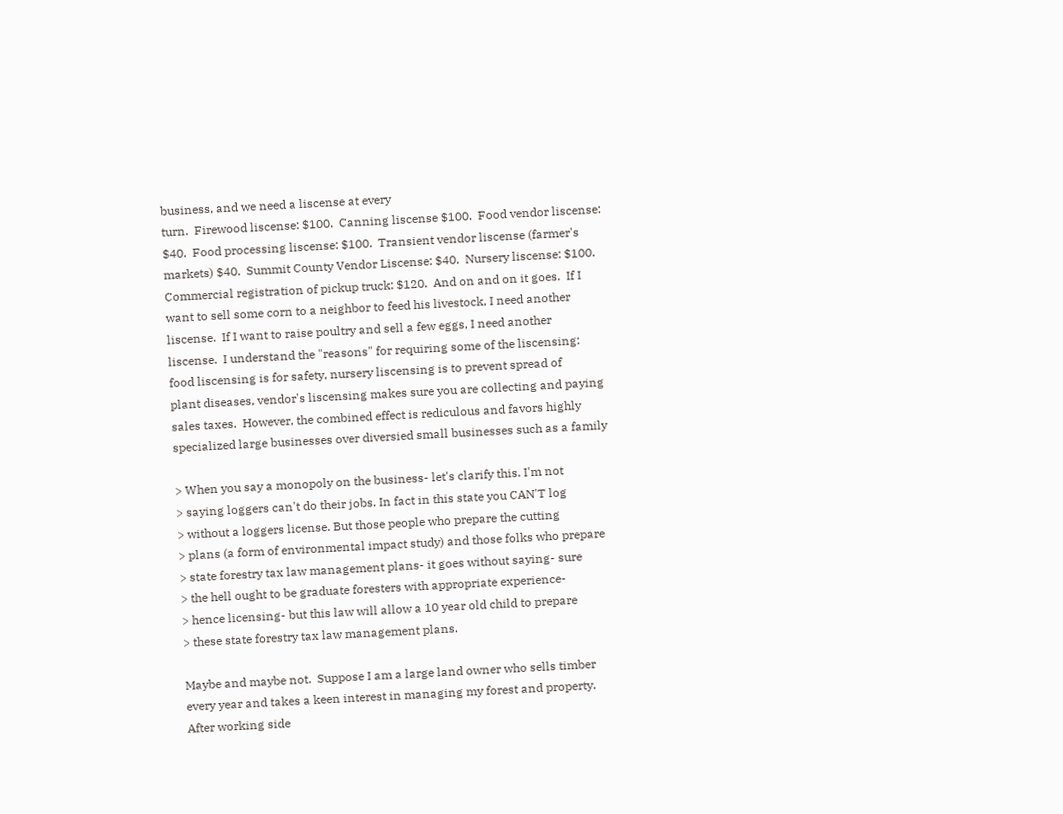business, and we need a liscense at every
turn.  Firewood liscense: $100.  Canning liscense $100.  Food vendor liscense:
$40.  Food processing liscense: $100.  Transient vendor liscense (farmer's
markets) $40.  Summit County Vendor Liscense: $40.  Nursery liscense: $100.
Commercial registration of pickup truck: $120.  And on and on it goes.  If I
want to sell some corn to a neighbor to feed his livestock, I need another
liscense.  If I want to raise poultry and sell a few eggs, I need another
liscense.  I understand the "reasons" for requiring some of the liscensing:
food liscensing is for safety, nursery liscensing is to prevent spread of
plant diseases, vendor's liscensing makes sure you are collecting and paying
sales taxes.  However, the combined effect is rediculous and favors highly
specialized large businesses over diversied small businesses such as a family

> When you say a monopoly on the business- let's clarify this. I'm not
> saying loggers can't do their jobs. In fact in this state you CAN'T log
> without a loggers license. But those people who prepare the cutting
> plans (a form of environmental impact study) and those folks who prepare
> state forestry tax law management plans- it goes without saying- sure
> the hell ought to be graduate foresters with appropriate experience-
> hence licensing- but this law will allow a 10 year old child to prepare
> these state forestry tax law management plans.

Maybe and maybe not.  Suppose I am a large land owner who sells timber
every year and takes a keen interest in managing my forest and property.
After working side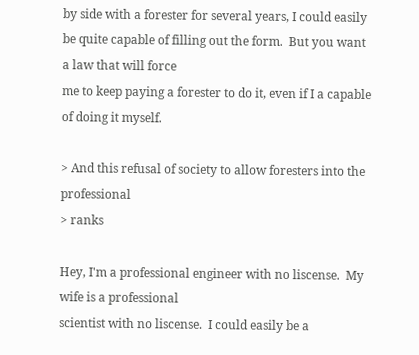by side with a forester for several years, I could easily
be quite capable of filling out the form.  But you want a law that will force
me to keep paying a forester to do it, even if I a capable of doing it myself.

> And this refusal of society to allow foresters into the professional
> ranks

Hey, I'm a professional engineer with no liscense.  My wife is a professional
scientist with no liscense.  I could easily be a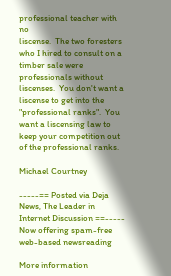professional teacher with no
liscense.  The two foresters who I hired to consult on a timber sale were
professionals without liscenses.  You don't want a liscense to get into the
"professional ranks".  You want a liscensing law to keep your competition out
of the professional ranks.

Michael Courtney

-----== Posted via Deja News, The Leader in Internet Discussion ==-----   Now offering spam-free web-based newsreading

More information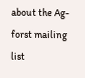about the Ag-forst mailing list